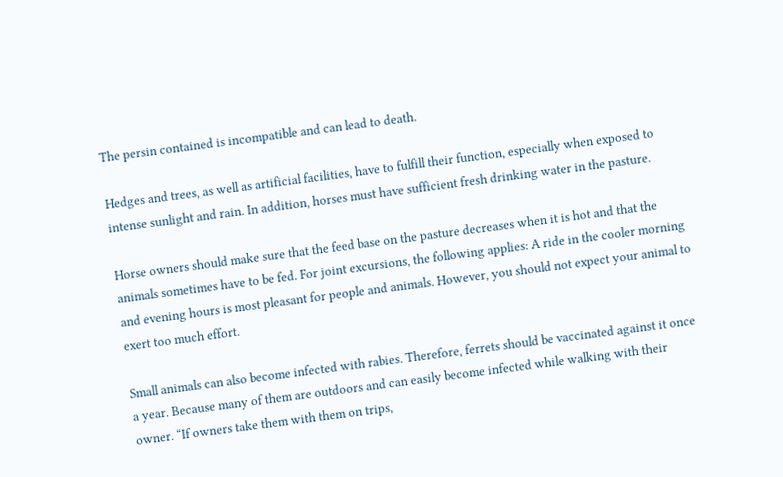The persin contained is incompatible and can lead to death.

Hedges and trees, as well as artificial facilities, have to fulfill their function, especially when exposed to intense sunlight and rain. In addition, horses must have sufficient fresh drinking water in the pasture.

Horse owners should make sure that the feed base on the pasture decreases when it is hot and that the animals sometimes have to be fed. For joint excursions, the following applies: A ride in the cooler morning and evening hours is most pleasant for people and animals. However, you should not expect your animal to exert too much effort.

Small animals can also become infected with rabies. Therefore, ferrets should be vaccinated against it once a year. Because many of them are outdoors and can easily become infected while walking with their owner. “If owners take them with them on trips,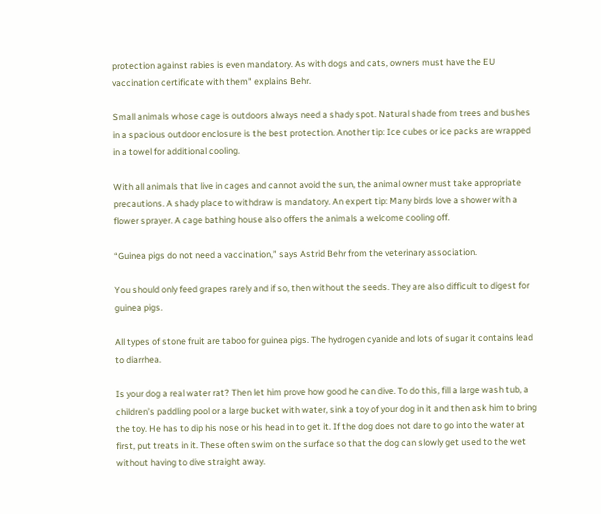protection against rabies is even mandatory. As with dogs and cats, owners must have the EU vaccination certificate with them" explains Behr.

Small animals whose cage is outdoors always need a shady spot. Natural shade from trees and bushes in a spacious outdoor enclosure is the best protection. Another tip: Ice cubes or ice packs are wrapped in a towel for additional cooling.

With all animals that live in cages and cannot avoid the sun, the animal owner must take appropriate precautions. A shady place to withdraw is mandatory. An expert tip: Many birds love a shower with a flower sprayer. A cage bathing house also offers the animals a welcome cooling off.

“Guinea pigs do not need a vaccination,” says Astrid Behr from the veterinary association.

You should only feed grapes rarely and if so, then without the seeds. They are also difficult to digest for guinea pigs.

All types of stone fruit are taboo for guinea pigs. The hydrogen cyanide and lots of sugar it contains lead to diarrhea.

Is your dog a real water rat? Then let him prove how good he can dive. To do this, fill a large wash tub, a children’s paddling pool or a large bucket with water, sink a toy of your dog in it and then ask him to bring the toy. He has to dip his nose or his head in to get it. If the dog does not dare to go into the water at first, put treats in it. These often swim on the surface so that the dog can slowly get used to the wet without having to dive straight away.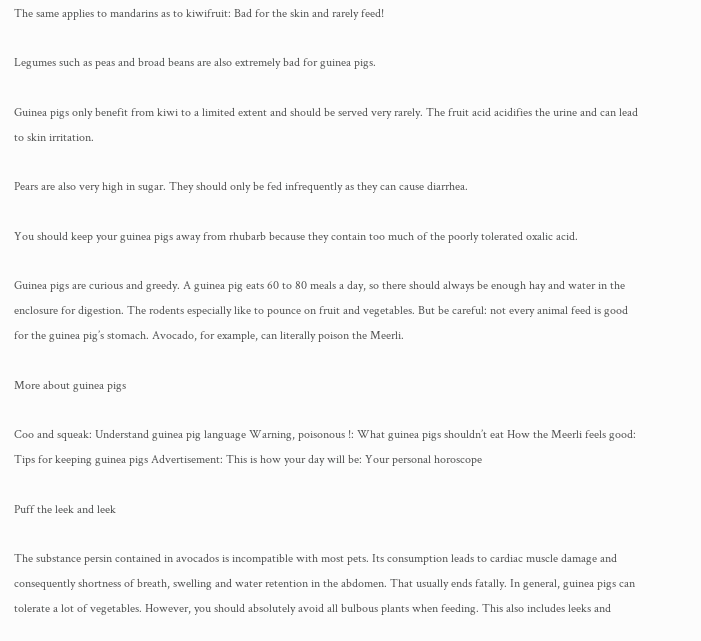The same applies to mandarins as to kiwifruit: Bad for the skin and rarely feed!

Legumes such as peas and broad beans are also extremely bad for guinea pigs.

Guinea pigs only benefit from kiwi to a limited extent and should be served very rarely. The fruit acid acidifies the urine and can lead to skin irritation.

Pears are also very high in sugar. They should only be fed infrequently as they can cause diarrhea.

You should keep your guinea pigs away from rhubarb because they contain too much of the poorly tolerated oxalic acid.

Guinea pigs are curious and greedy. A guinea pig eats 60 to 80 meals a day, so there should always be enough hay and water in the enclosure for digestion. The rodents especially like to pounce on fruit and vegetables. But be careful: not every animal feed is good for the guinea pig’s stomach. Avocado, for example, can literally poison the Meerli.

More about guinea pigs

Coo and squeak: Understand guinea pig language Warning, poisonous !: What guinea pigs shouldn’t eat How the Meerli feels good: Tips for keeping guinea pigs Advertisement: This is how your day will be: Your personal horoscope

Puff the leek and leek

The substance persin contained in avocados is incompatible with most pets. Its consumption leads to cardiac muscle damage and consequently shortness of breath, swelling and water retention in the abdomen. That usually ends fatally. In general, guinea pigs can tolerate a lot of vegetables. However, you should absolutely avoid all bulbous plants when feeding. This also includes leeks and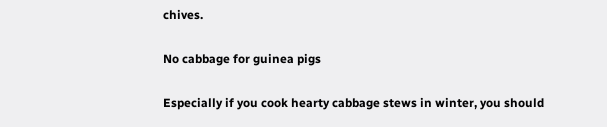chives.

No cabbage for guinea pigs

Especially if you cook hearty cabbage stews in winter, you should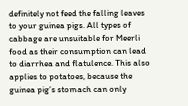definitely not feed the falling leaves to your guinea pigs. All types of cabbage are unsuitable for Meerli food as their consumption can lead to diarrhea and flatulence. This also applies to potatoes, because the guinea pig’s stomach can only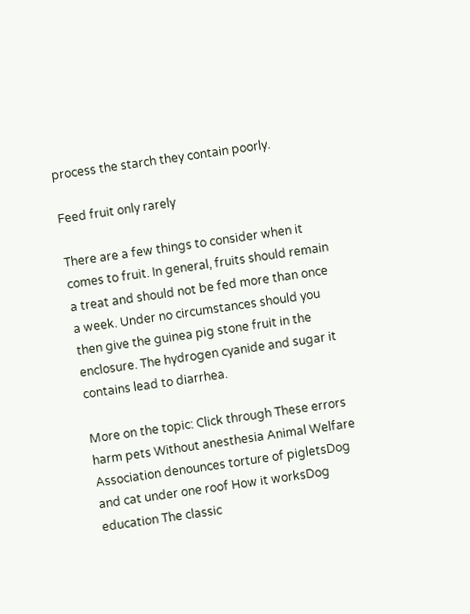process the starch they contain poorly.

Feed fruit only rarely

There are a few things to consider when it comes to fruit. In general, fruits should remain a treat and should not be fed more than once a week. Under no circumstances should you then give the guinea pig stone fruit in the enclosure. The hydrogen cyanide and sugar it contains lead to diarrhea.

More on the topic: Click through These errors harm pets Without anesthesia Animal Welfare Association denounces torture of pigletsDog and cat under one roof How it worksDog education The classic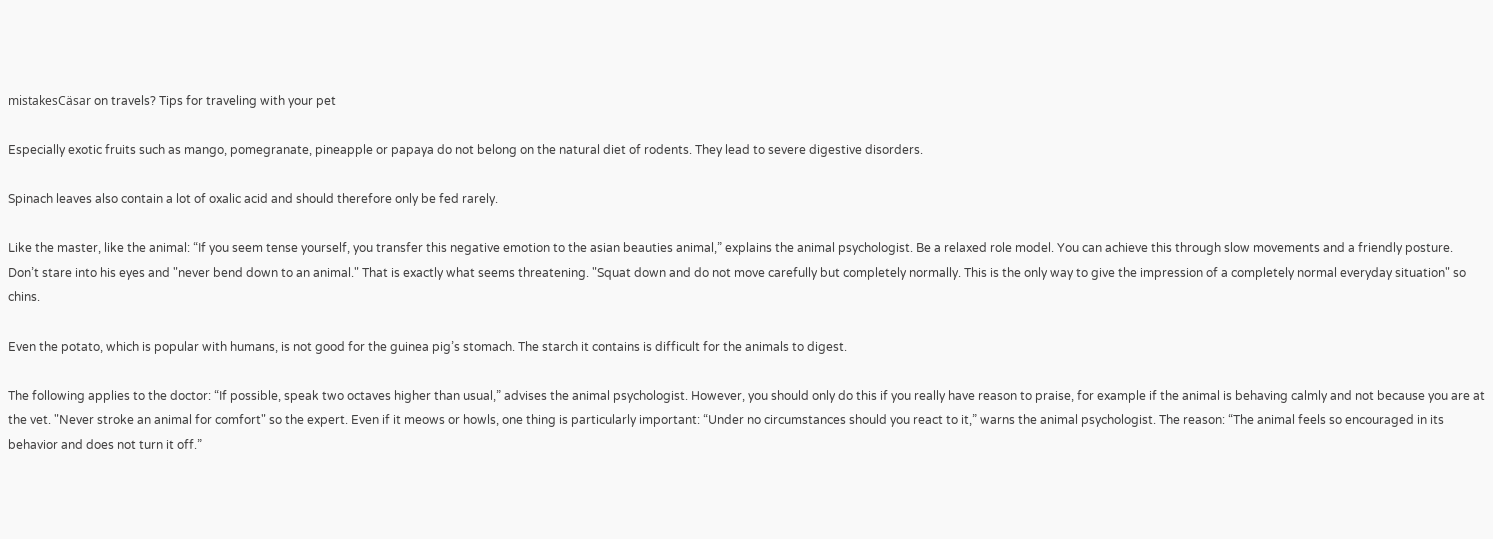mistakesCäsar on travels? Tips for traveling with your pet

Especially exotic fruits such as mango, pomegranate, pineapple or papaya do not belong on the natural diet of rodents. They lead to severe digestive disorders.

Spinach leaves also contain a lot of oxalic acid and should therefore only be fed rarely.

Like the master, like the animal: “If you seem tense yourself, you transfer this negative emotion to the asian beauties animal,” explains the animal psychologist. Be a relaxed role model. You can achieve this through slow movements and a friendly posture. Don’t stare into his eyes and "never bend down to an animal." That is exactly what seems threatening. "Squat down and do not move carefully but completely normally. This is the only way to give the impression of a completely normal everyday situation" so chins.

Even the potato, which is popular with humans, is not good for the guinea pig’s stomach. The starch it contains is difficult for the animals to digest.

The following applies to the doctor: “If possible, speak two octaves higher than usual,” advises the animal psychologist. However, you should only do this if you really have reason to praise, for example if the animal is behaving calmly and not because you are at the vet. "Never stroke an animal for comfort" so the expert. Even if it meows or howls, one thing is particularly important: “Under no circumstances should you react to it,” warns the animal psychologist. The reason: “The animal feels so encouraged in its behavior and does not turn it off.”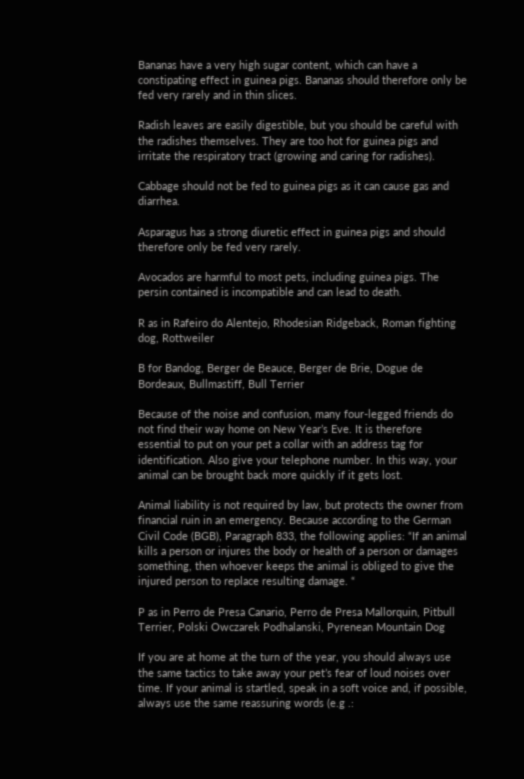Bananas have a very high sugar content, which can have a constipating effect in guinea pigs. Bananas should therefore only be fed very rarely and in thin slices.

Radish leaves are easily digestible, but you should be careful with the radishes themselves. They are too hot for guinea pigs and irritate the respiratory tract (growing and caring for radishes).

Cabbage should not be fed to guinea pigs as it can cause gas and diarrhea.

Asparagus has a strong diuretic effect in guinea pigs and should therefore only be fed very rarely.

Avocados are harmful to most pets, including guinea pigs. The persin contained is incompatible and can lead to death.

R as in Rafeiro do Alentejo, Rhodesian Ridgeback, Roman fighting dog, Rottweiler

B for Bandog, Berger de Beauce, Berger de Brie, Dogue de Bordeaux, Bullmastiff, Bull Terrier

Because of the noise and confusion, many four-legged friends do not find their way home on New Year’s Eve. It is therefore essential to put on your pet a collar with an address tag for identification. Also give your telephone number. In this way, your animal can be brought back more quickly if it gets lost.

Animal liability is not required by law, but protects the owner from financial ruin in an emergency. Because according to the German Civil Code (BGB), Paragraph 833, the following applies: “If an animal kills a person or injures the body or health of a person or damages something, then whoever keeps the animal is obliged to give the injured person to replace resulting damage. “

P as in Perro de Presa Canario, Perro de Presa Mallorquin, Pitbull Terrier, Polski Owczarek Podhalanski, Pyrenean Mountain Dog

If you are at home at the turn of the year, you should always use the same tactics to take away your pet’s fear of loud noises over time. If your animal is startled, speak in a soft voice and, if possible, always use the same reassuring words (e.g .: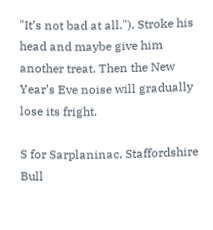"It’s not bad at all."). Stroke his head and maybe give him another treat. Then the New Year’s Eve noise will gradually lose its fright.

S for Sarplaninac, Staffordshire Bull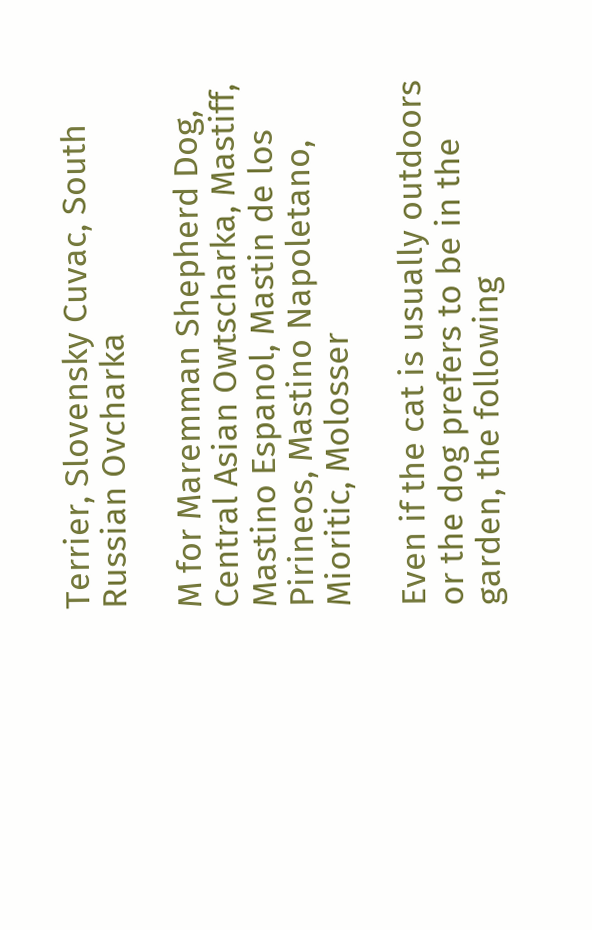Terrier, Slovensky Cuvac, South Russian Ovcharka

M for Maremman Shepherd Dog, Central Asian Owtscharka, Mastiff, Mastino Espanol, Mastin de los Pirineos, Mastino Napoletano, Mioritic, Molosser

Even if the cat is usually outdoors or the dog prefers to be in the garden, the following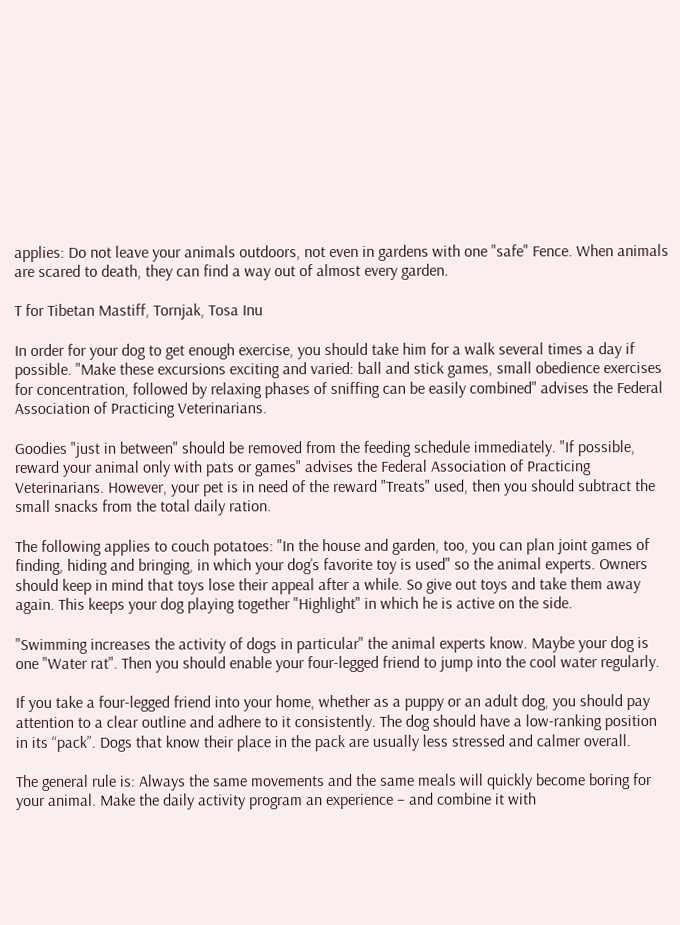applies: Do not leave your animals outdoors, not even in gardens with one "safe" Fence. When animals are scared to death, they can find a way out of almost every garden.

T for Tibetan Mastiff, Tornjak, Tosa Inu

In order for your dog to get enough exercise, you should take him for a walk several times a day if possible. "Make these excursions exciting and varied: ball and stick games, small obedience exercises for concentration, followed by relaxing phases of sniffing can be easily combined" advises the Federal Association of Practicing Veterinarians.

Goodies "just in between" should be removed from the feeding schedule immediately. "If possible, reward your animal only with pats or games" advises the Federal Association of Practicing Veterinarians. However, your pet is in need of the reward "Treats" used, then you should subtract the small snacks from the total daily ration.

The following applies to couch potatoes: "In the house and garden, too, you can plan joint games of finding, hiding and bringing, in which your dog’s favorite toy is used" so the animal experts. Owners should keep in mind that toys lose their appeal after a while. So give out toys and take them away again. This keeps your dog playing together "Highlight" in which he is active on the side.

"Swimming increases the activity of dogs in particular" the animal experts know. Maybe your dog is one "Water rat". Then you should enable your four-legged friend to jump into the cool water regularly.

If you take a four-legged friend into your home, whether as a puppy or an adult dog, you should pay attention to a clear outline and adhere to it consistently. The dog should have a low-ranking position in its “pack”. Dogs that know their place in the pack are usually less stressed and calmer overall.

The general rule is: Always the same movements and the same meals will quickly become boring for your animal. Make the daily activity program an experience – and combine it with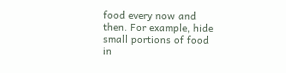food every now and then. For example, hide small portions of food in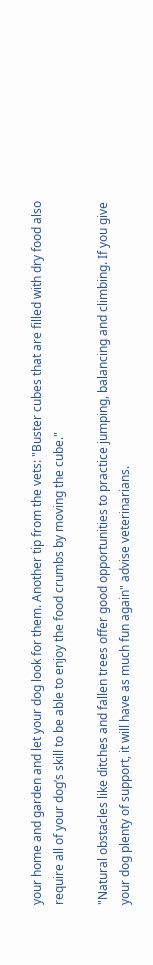your home and garden and let your dog look for them. Another tip from the vets: "Buster cubes that are filled with dry food also require all of your dog’s skill to be able to enjoy the food crumbs by moving the cube."

"Natural obstacles like ditches and fallen trees offer good opportunities to practice jumping, balancing and climbing. If you give your dog plenty of support, it will have as much fun again" advise veterinarians.